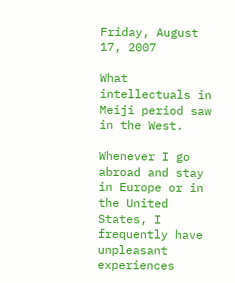Friday, August 17, 2007

What intellectuals in Meiji period saw in the West.

Whenever I go abroad and stay in Europe or in the United States, I frequently have unpleasant experiences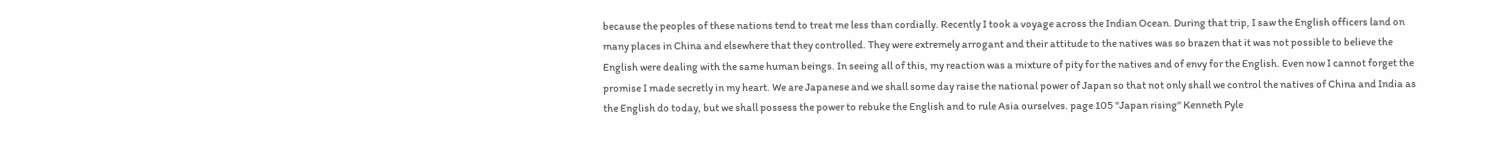because the peoples of these nations tend to treat me less than cordially. Recently I took a voyage across the Indian Ocean. During that trip, I saw the English officers land on many places in China and elsewhere that they controlled. They were extremely arrogant and their attitude to the natives was so brazen that it was not possible to believe the English were dealing with the same human beings. In seeing all of this, my reaction was a mixture of pity for the natives and of envy for the English. Even now I cannot forget the promise I made secretly in my heart. We are Japanese and we shall some day raise the national power of Japan so that not only shall we control the natives of China and India as the English do today, but we shall possess the power to rebuke the English and to rule Asia ourselves. page 105 "Japan rising" Kenneth Pyle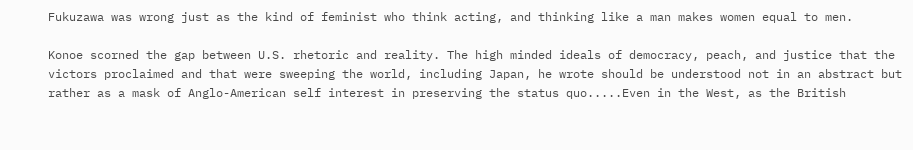Fukuzawa was wrong just as the kind of feminist who think acting, and thinking like a man makes women equal to men.

Konoe scorned the gap between U.S. rhetoric and reality. The high minded ideals of democracy, peach, and justice that the victors proclaimed and that were sweeping the world, including Japan, he wrote should be understood not in an abstract but rather as a mask of Anglo-American self interest in preserving the status quo.....Even in the West, as the British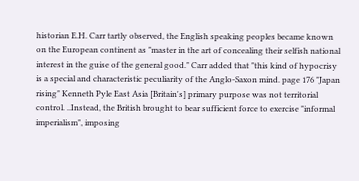historian E.H. Carr tartly observed, the English speaking peoples became known on the European continent as "master in the art of concealing their selfish national interest in the guise of the general good." Carr added that "this kind of hypocrisy is a special and characteristic peculiarity of the Anglo-Saxon mind. page 176 "Japan rising" Kenneth Pyle East Asia [Britain's] primary purpose was not territorial control. ..Instead, the British brought to bear sufficient force to exercise "informal imperialism", imposing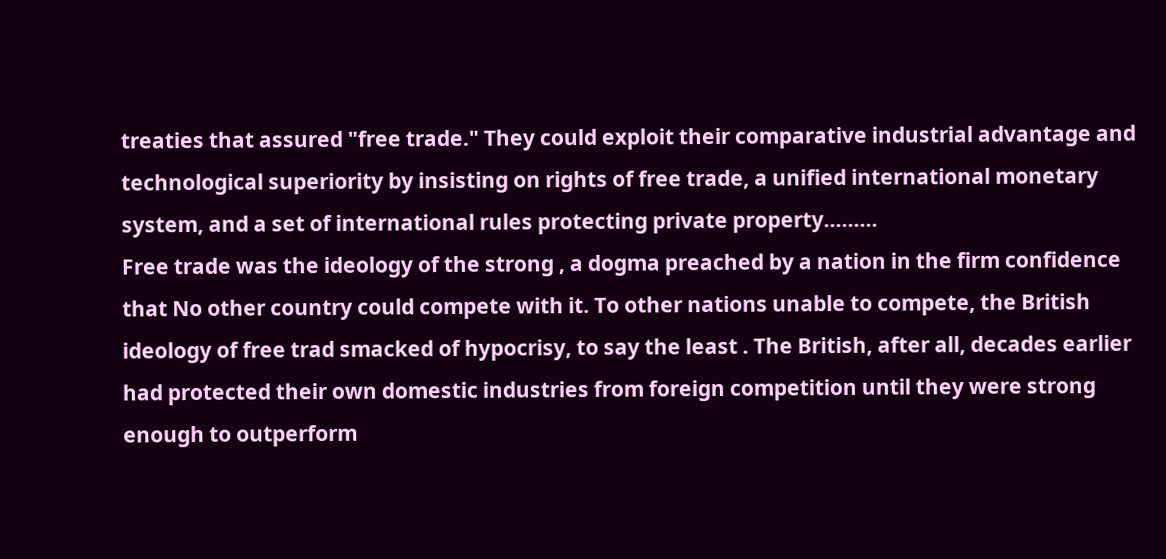treaties that assured "free trade." They could exploit their comparative industrial advantage and technological superiority by insisting on rights of free trade, a unified international monetary system, and a set of international rules protecting private property.........
Free trade was the ideology of the strong , a dogma preached by a nation in the firm confidence that No other country could compete with it. To other nations unable to compete, the British ideology of free trad smacked of hypocrisy, to say the least . The British, after all, decades earlier had protected their own domestic industries from foreign competition until they were strong enough to outperform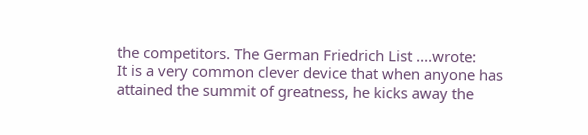the competitors. The German Friedrich List ....wrote:
It is a very common clever device that when anyone has attained the summit of greatness, he kicks away the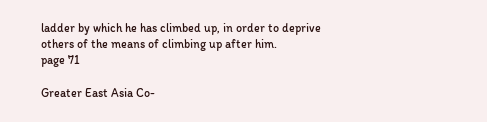ladder by which he has climbed up, in order to deprive others of the means of climbing up after him.
page 71

Greater East Asia Co-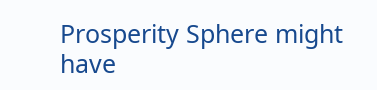Prosperity Sphere might have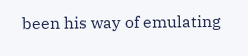been his way of emulating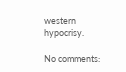western hypocrisy.

No comments: